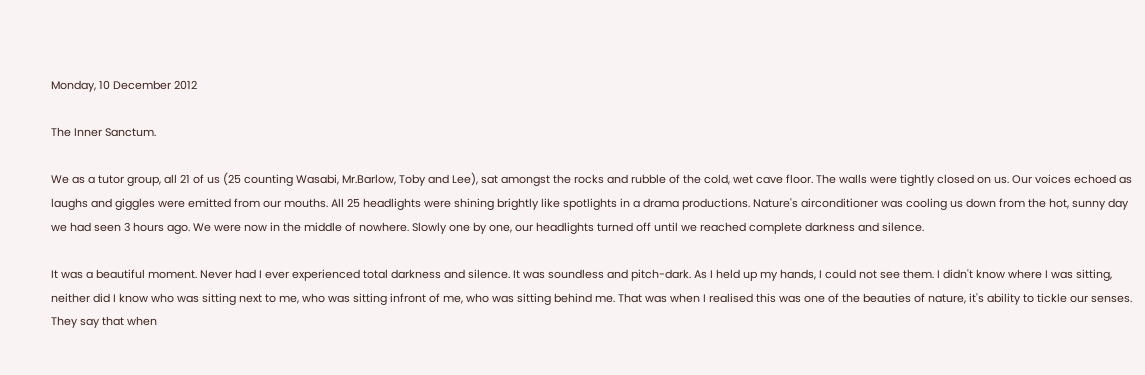Monday, 10 December 2012

The Inner Sanctum.

We as a tutor group, all 21 of us (25 counting Wasabi, Mr.Barlow, Toby and Lee), sat amongst the rocks and rubble of the cold, wet cave floor. The walls were tightly closed on us. Our voices echoed as laughs and giggles were emitted from our mouths. All 25 headlights were shining brightly like spotlights in a drama productions. Nature's airconditioner was cooling us down from the hot, sunny day we had seen 3 hours ago. We were now in the middle of nowhere. Slowly one by one, our headlights turned off until we reached complete darkness and silence.

It was a beautiful moment. Never had I ever experienced total darkness and silence. It was soundless and pitch-dark. As I held up my hands, I could not see them. I didn't know where I was sitting, neither did I know who was sitting next to me, who was sitting infront of me, who was sitting behind me. That was when I realised this was one of the beauties of nature, it's ability to tickle our senses. They say that when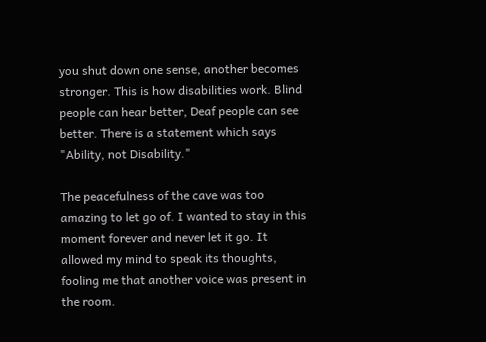you shut down one sense, another becomes stronger. This is how disabilities work. Blind people can hear better, Deaf people can see better. There is a statement which says "Ability, not Disability."

The peacefulness of the cave was too amazing to let go of. I wanted to stay in this moment forever and never let it go. It allowed my mind to speak its thoughts, fooling me that another voice was present in the room.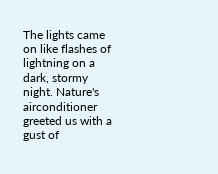The lights came on like flashes of lightning on a dark, stormy night. Nature's airconditioner greeted us with a gust of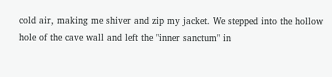cold air, making me shiver and zip my jacket. We stepped into the hollow hole of the cave wall and left the "inner sanctum" in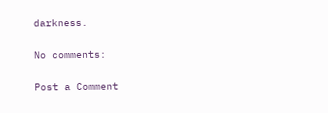darkness.

No comments:

Post a Comment